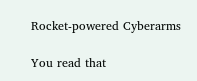Rocket-powered Cyberarms

You read that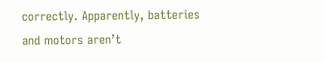correctly. Apparently, batteries and motors aren’t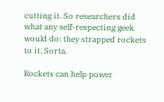cutting it. So researchers did what any self-respecting geek would do: they strapped rockets to it. Sorta.

Rockets can help power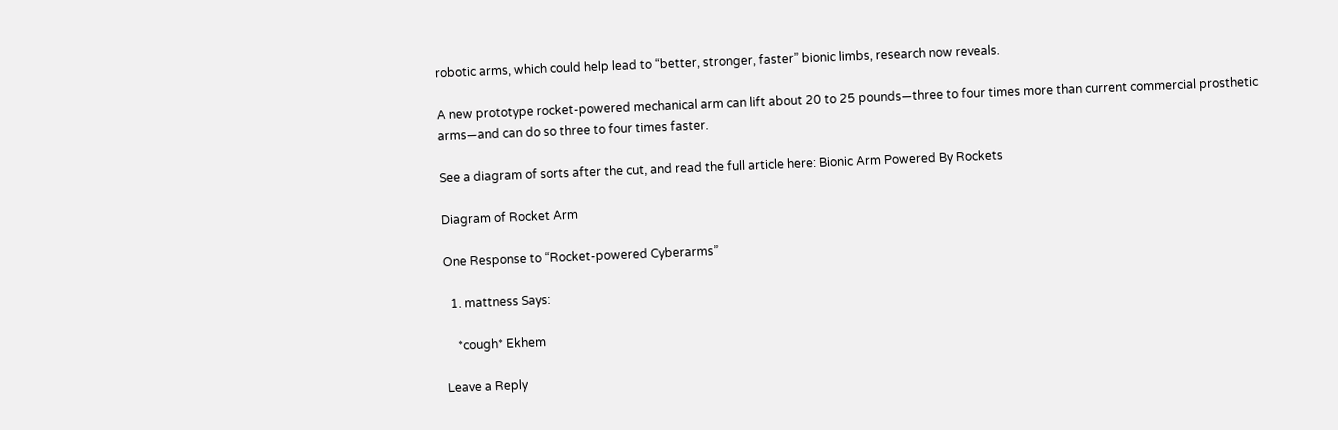robotic arms, which could help lead to “better, stronger, faster” bionic limbs, research now reveals.

A new prototype rocket-powered mechanical arm can lift about 20 to 25 pounds—three to four times more than current commercial prosthetic arms—and can do so three to four times faster.

See a diagram of sorts after the cut, and read the full article here: Bionic Arm Powered By Rockets

Diagram of Rocket Arm

One Response to “Rocket-powered Cyberarms”

  1. mattness Says:

    *cough* Ekhem

Leave a Reply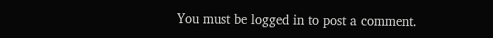You must be logged in to post a comment.